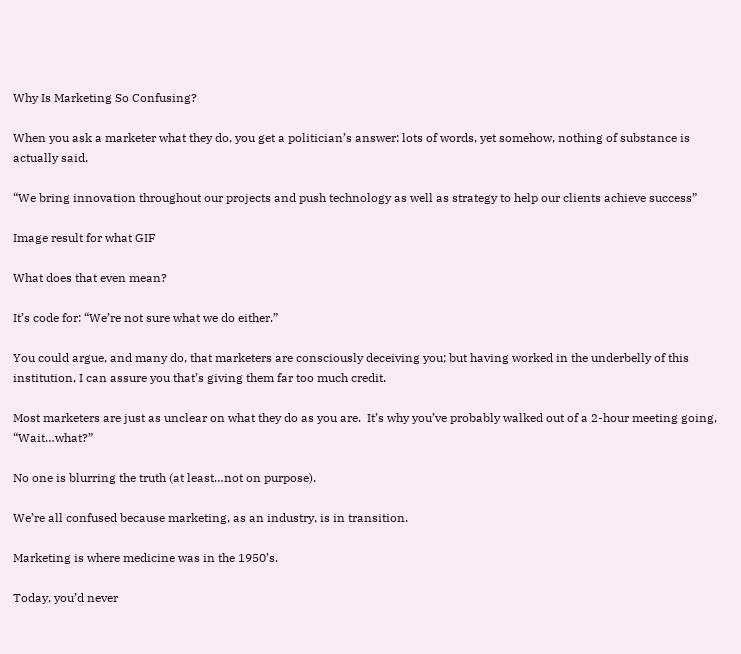Why Is Marketing So Confusing?

When you ask a marketer what they do, you get a politician’s answer: lots of words, yet somehow, nothing of substance is actually said.

“We bring innovation throughout our projects and push technology as well as strategy to help our clients achieve success”

Image result for what GIF

What does that even mean?

It’s code for: “We’re not sure what we do either.”

You could argue, and many do, that marketers are consciously deceiving you; but having worked in the underbelly of this institution, I can assure you that’s giving them far too much credit.

Most marketers are just as unclear on what they do as you are.  It’s why you’ve probably walked out of a 2-hour meeting going, “Wait…what?”

No one is blurring the truth (at least…not on purpose).

We’re all confused because marketing, as an industry, is in transition.

Marketing is where medicine was in the 1950’s.

Today, you’d never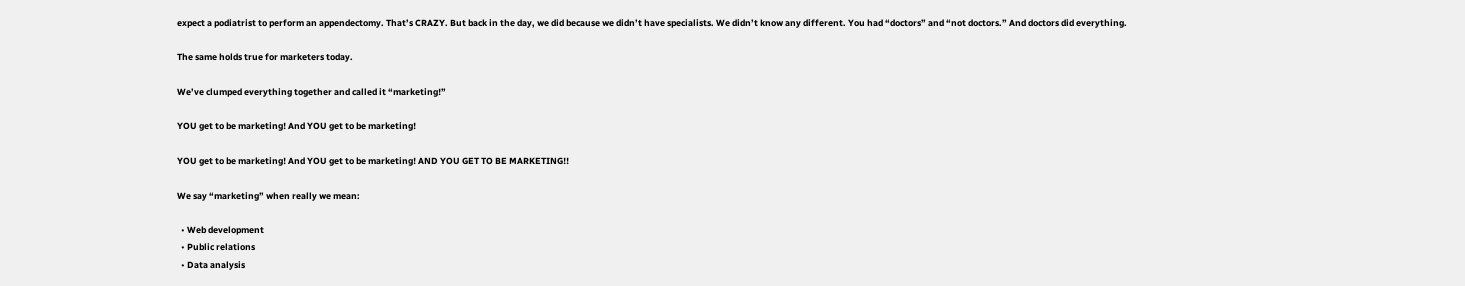expect a podiatrist to perform an appendectomy. That’s CRAZY. But back in the day, we did because we didn’t have specialists. We didn’t know any different. You had “doctors” and “not doctors.” And doctors did everything.

The same holds true for marketers today.

We’ve clumped everything together and called it “marketing!”

YOU get to be marketing! And YOU get to be marketing!

YOU get to be marketing! And YOU get to be marketing! AND YOU GET TO BE MARKETING!!

We say “marketing” when really we mean:

  • Web development
  • Public relations
  • Data analysis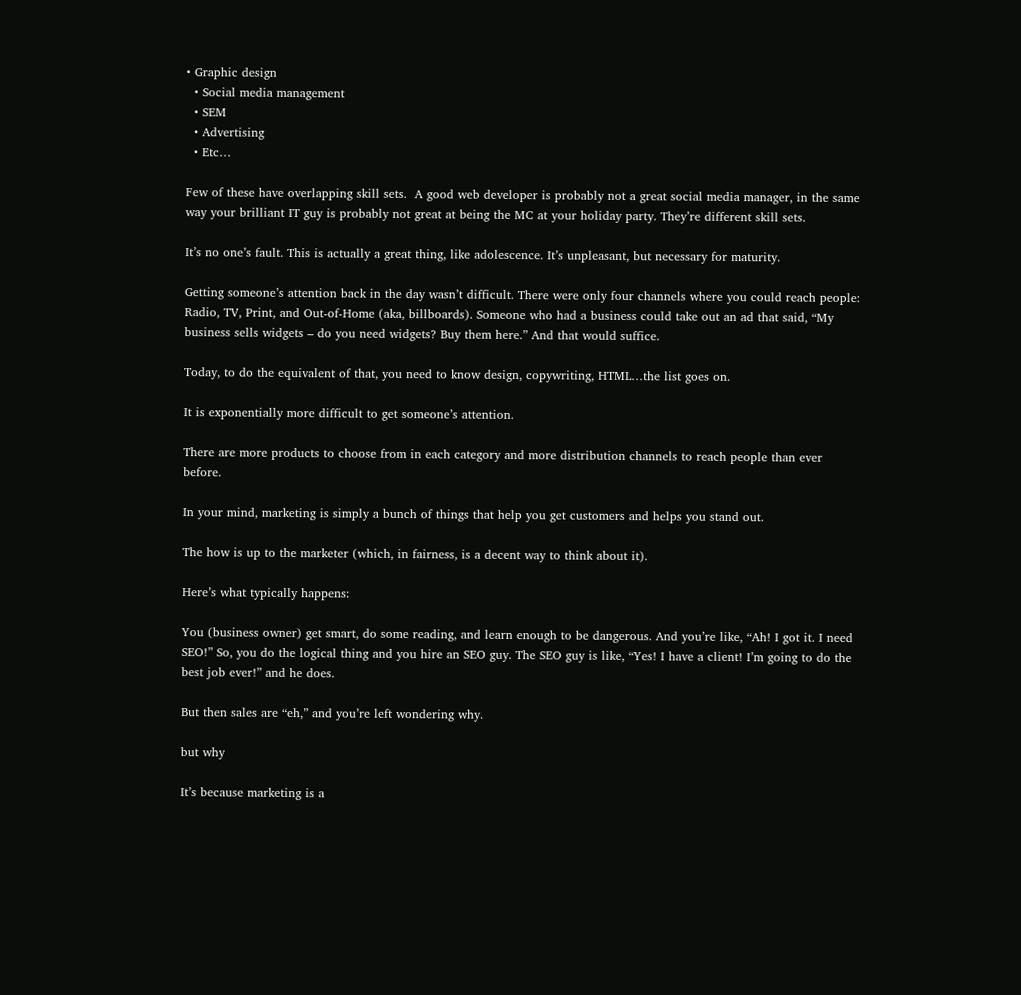• Graphic design
  • Social media management
  • SEM
  • Advertising
  • Etc…

Few of these have overlapping skill sets.  A good web developer is probably not a great social media manager, in the same way your brilliant IT guy is probably not great at being the MC at your holiday party. They’re different skill sets.

It’s no one’s fault. This is actually a great thing, like adolescence. It’s unpleasant, but necessary for maturity.

Getting someone’s attention back in the day wasn’t difficult. There were only four channels where you could reach people: Radio, TV, Print, and Out-of-Home (aka, billboards). Someone who had a business could take out an ad that said, “My business sells widgets – do you need widgets? Buy them here.” And that would suffice.

Today, to do the equivalent of that, you need to know design, copywriting, HTML…the list goes on.

It is exponentially more difficult to get someone’s attention.

There are more products to choose from in each category and more distribution channels to reach people than ever before.

In your mind, marketing is simply a bunch of things that help you get customers and helps you stand out.

The how is up to the marketer (which, in fairness, is a decent way to think about it).

Here’s what typically happens:

You (business owner) get smart, do some reading, and learn enough to be dangerous. And you’re like, “Ah! I got it. I need SEO!” So, you do the logical thing and you hire an SEO guy. The SEO guy is like, “Yes! I have a client! I’m going to do the best job ever!” and he does.

But then sales are “eh,” and you’re left wondering why.

but why

It’s because marketing is a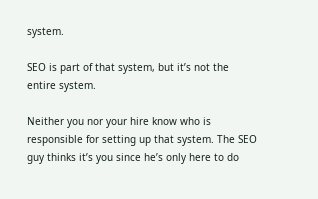system.

SEO is part of that system, but it’s not the entire system.

Neither you nor your hire know who is responsible for setting up that system. The SEO guy thinks it’s you since he’s only here to do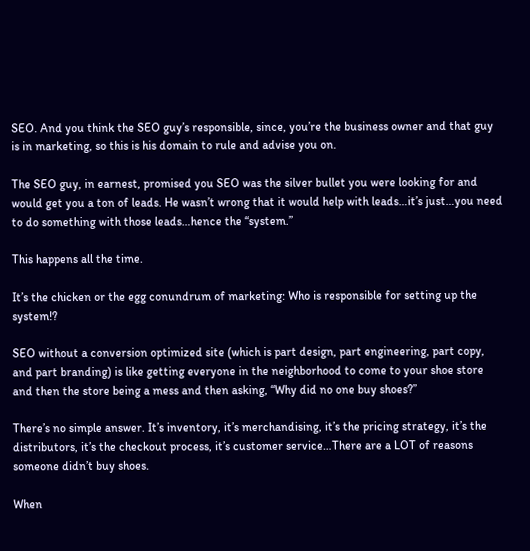SEO. And you think the SEO guy’s responsible, since, you’re the business owner and that guy is in marketing, so this is his domain to rule and advise you on.

The SEO guy, in earnest, promised you SEO was the silver bullet you were looking for and would get you a ton of leads. He wasn’t wrong that it would help with leads…it’s just…you need to do something with those leads…hence the “system.”

This happens all the time.

It’s the chicken or the egg conundrum of marketing: Who is responsible for setting up the system!?

SEO without a conversion optimized site (which is part design, part engineering, part copy, and part branding) is like getting everyone in the neighborhood to come to your shoe store and then the store being a mess and then asking, “Why did no one buy shoes?”

There’s no simple answer. It’s inventory, it’s merchandising, it’s the pricing strategy, it’s the distributors, it’s the checkout process, it’s customer service…There are a LOT of reasons someone didn’t buy shoes.

When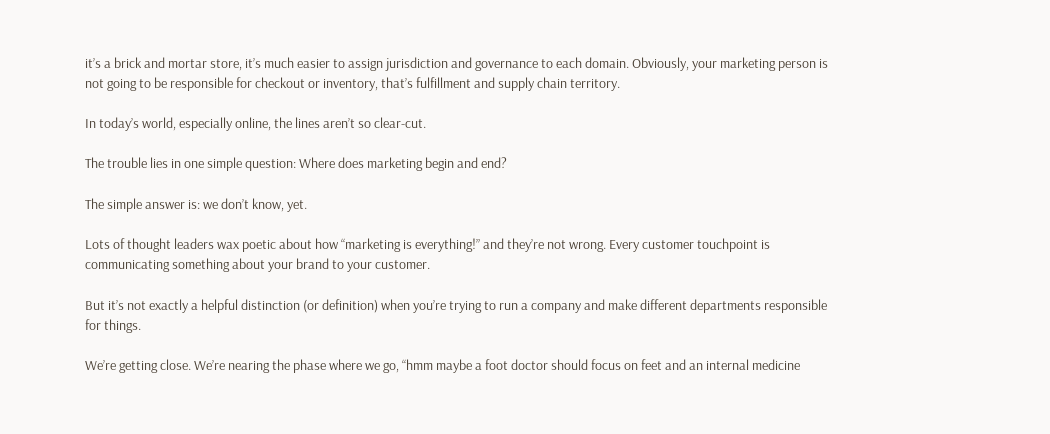it’s a brick and mortar store, it’s much easier to assign jurisdiction and governance to each domain. Obviously, your marketing person is not going to be responsible for checkout or inventory, that’s fulfillment and supply chain territory.

In today’s world, especially online, the lines aren’t so clear-cut.

The trouble lies in one simple question: Where does marketing begin and end?

The simple answer is: we don’t know, yet.

Lots of thought leaders wax poetic about how “marketing is everything!” and they’re not wrong. Every customer touchpoint is communicating something about your brand to your customer.

But it’s not exactly a helpful distinction (or definition) when you’re trying to run a company and make different departments responsible for things.

We’re getting close. We’re nearing the phase where we go, “hmm maybe a foot doctor should focus on feet and an internal medicine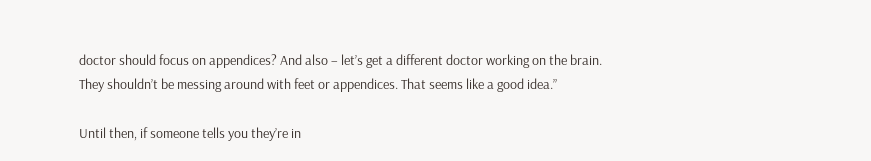doctor should focus on appendices? And also – let’s get a different doctor working on the brain. They shouldn’t be messing around with feet or appendices. That seems like a good idea.”

Until then, if someone tells you they’re in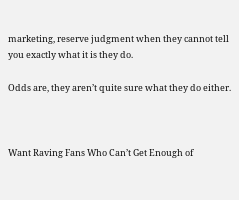marketing, reserve judgment when they cannot tell you exactly what it is they do.

Odds are, they aren’t quite sure what they do either.



Want Raving Fans Who Can’t Get Enough of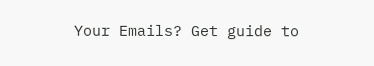Your Emails? Get guide to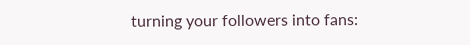turning your followers into fans: